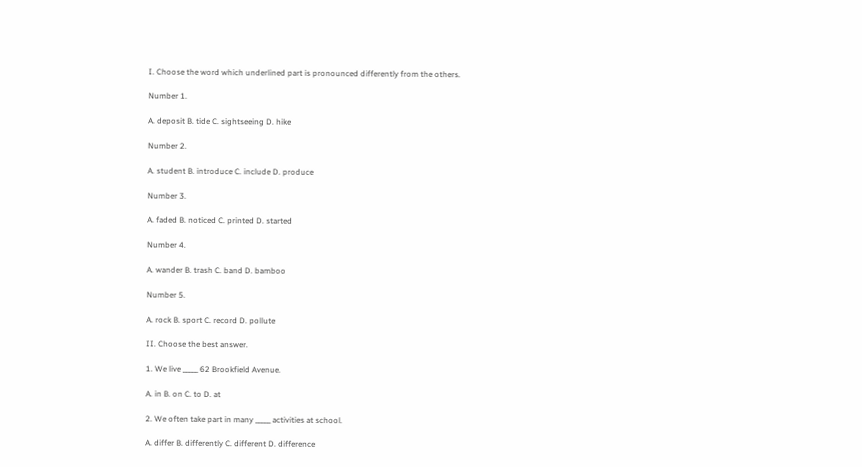I. Choose the word which underlined part is pronounced differently from the others.

Number 1.

A. deposit B. tide C. sightseeing D. hike

Number 2.

A. student B. introduce C. include D. produce

Number 3.

A. faded B. noticed C. printed D. started

Number 4.

A. wander B. trash C. band D. bamboo

Number 5.

A. rock B. sport C. record D. pollute

II. Choose the best answer.

1. We live _____ 62 Brookfield Avenue.

A. in B. on C. to D. at

2. We often take part in many _____ activities at school.

A. differ B. differently C. different D. difference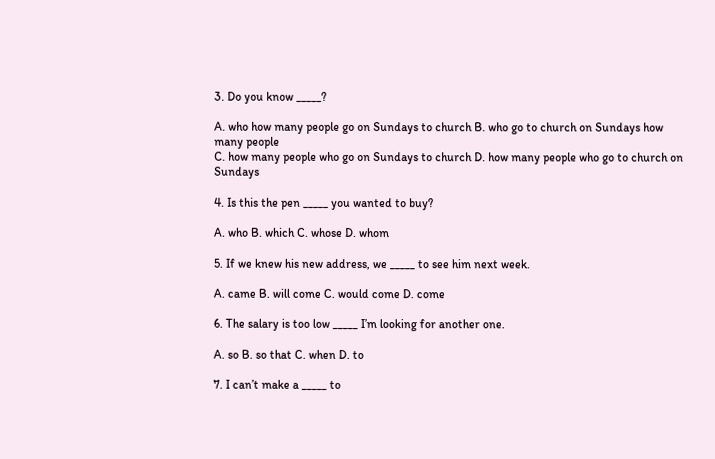3. Do you know _____?

A. who how many people go on Sundays to church B. who go to church on Sundays how many people
C. how many people who go on Sundays to church D. how many people who go to church on Sundays

4. Is this the pen _____ you wanted to buy?

A. who B. which C. whose D. whom

5. If we knew his new address, we _____ to see him next week.

A. came B. will come C. would come D. come

6. The salary is too low _____ I’m looking for another one.

A. so B. so that C. when D. to

7. I can’t make a _____ to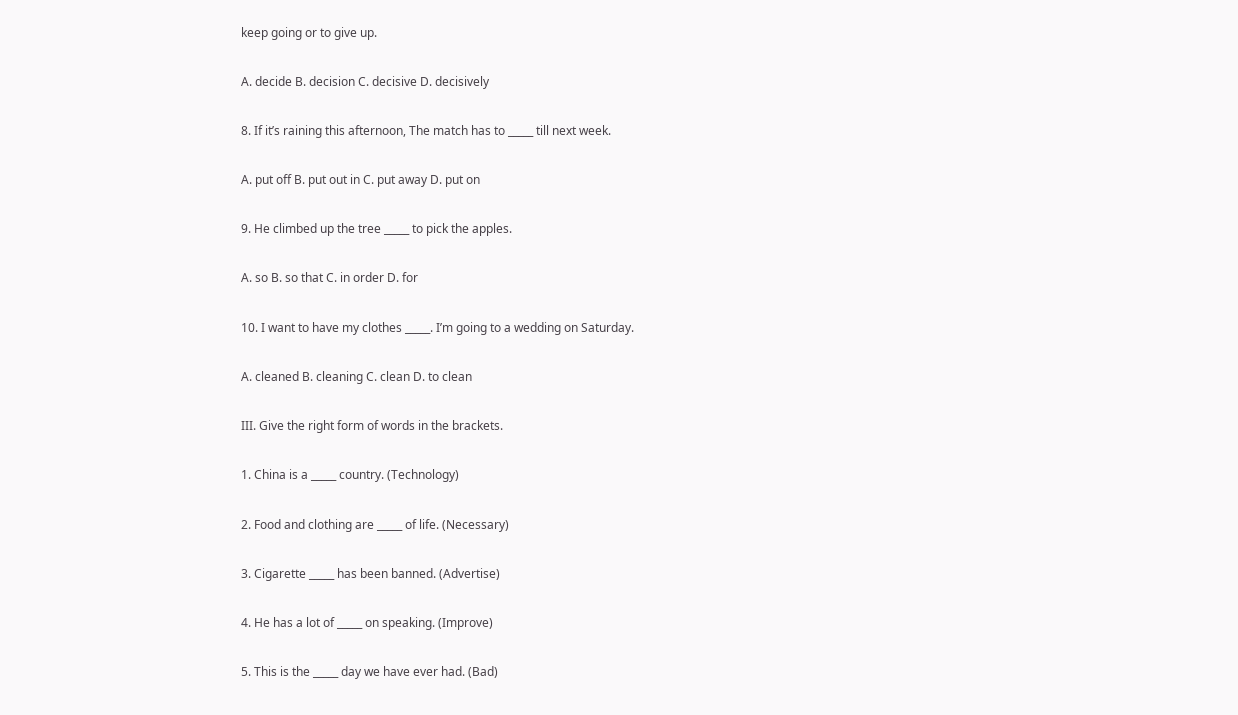keep going or to give up.

A. decide B. decision C. decisive D. decisively

8. If it’s raining this afternoon, The match has to _____ till next week.

A. put off B. put out in C. put away D. put on

9. He climbed up the tree _____ to pick the apples.

A. so B. so that C. in order D. for

10. I want to have my clothes _____. I’m going to a wedding on Saturday.

A. cleaned B. cleaning C. clean D. to clean

III. Give the right form of words in the brackets.

1. China is a _____ country. (Technology)

2. Food and clothing are _____ of life. (Necessary)

3. Cigarette _____ has been banned. (Advertise)

4. He has a lot of _____ on speaking. (Improve)

5. This is the _____ day we have ever had. (Bad)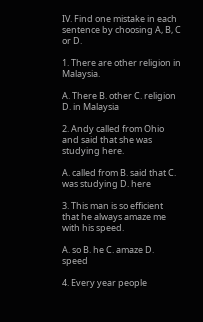IV. Find one mistake in each sentence by choosing A, B, C or D.

1. There are other religion in Malaysia.

A. There B. other C. religion D. in Malaysia

2. Andy called from Ohio and said that she was studying here.

A. called from B. said that C. was studying D. here

3. This man is so efficient that he always amaze me with his speed.

A. so B. he C. amaze D. speed

4. Every year people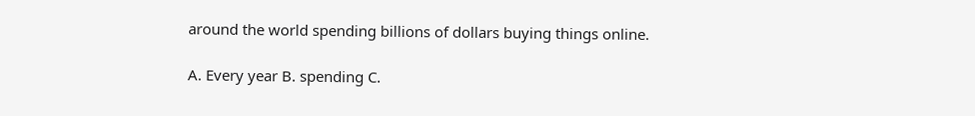around the world spending billions of dollars buying things online.

A. Every year B. spending C.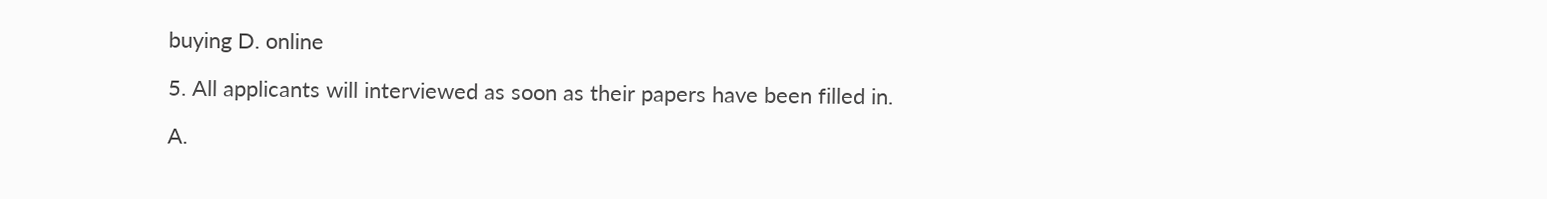buying D. online

5. All applicants will interviewed as soon as their papers have been filled in.

A.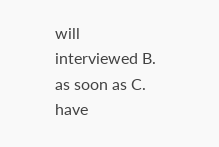will interviewed B. as soon as C. have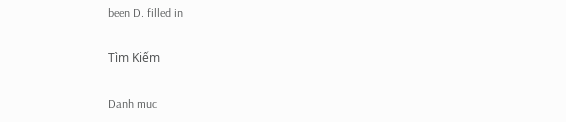been D. filled in

Tìm Kiếm

Danh muc